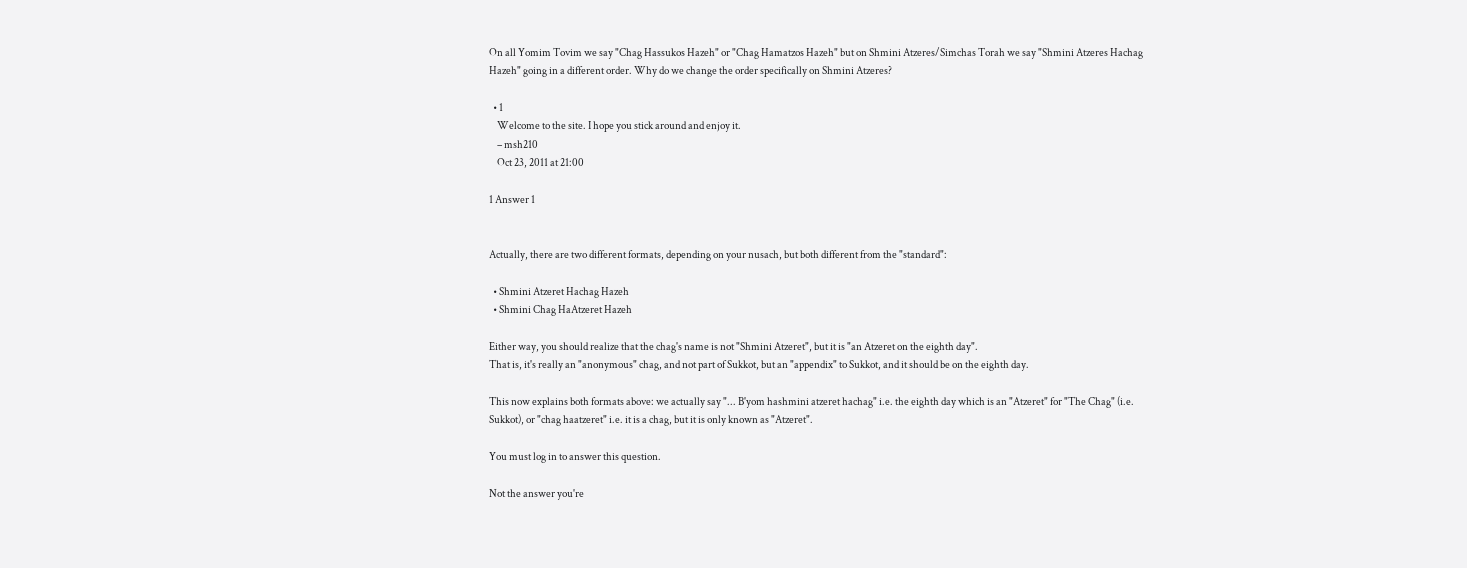On all Yomim Tovim we say "Chag Hassukos Hazeh" or "Chag Hamatzos Hazeh" but on Shmini Atzeres/Simchas Torah we say "Shmini Atzeres Hachag Hazeh" going in a different order. Why do we change the order specifically on Shmini Atzeres?

  • 1
    Welcome to the site. I hope you stick around and enjoy it.
    – msh210
    Oct 23, 2011 at 21:00

1 Answer 1


Actually, there are two different formats, depending on your nusach, but both different from the "standard":

  • Shmini Atzeret Hachag Hazeh
  • Shmini Chag HaAtzeret Hazeh

Either way, you should realize that the chag's name is not "Shmini Atzeret", but it is "an Atzeret on the eighth day".
That is, it's really an "anonymous" chag, and not part of Sukkot, but an "appendix" to Sukkot, and it should be on the eighth day.

This now explains both formats above: we actually say "... B'yom hashmini atzeret hachag" i.e. the eighth day which is an "Atzeret" for "The Chag" (i.e. Sukkot), or "chag haatzeret" i.e. it is a chag, but it is only known as "Atzeret".

You must log in to answer this question.

Not the answer you're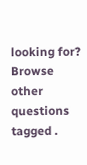looking for? Browse other questions tagged .